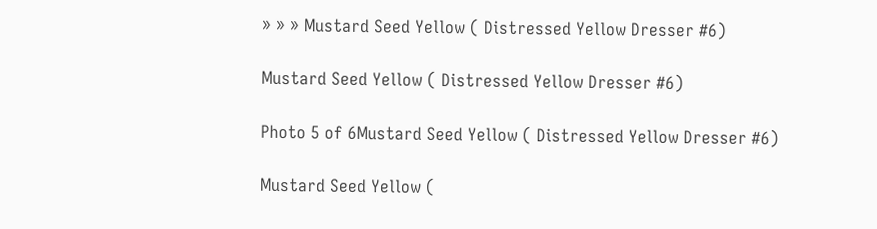» » » Mustard Seed Yellow ( Distressed Yellow Dresser #6)

Mustard Seed Yellow ( Distressed Yellow Dresser #6)

Photo 5 of 6Mustard Seed Yellow ( Distressed Yellow Dresser #6)

Mustard Seed Yellow (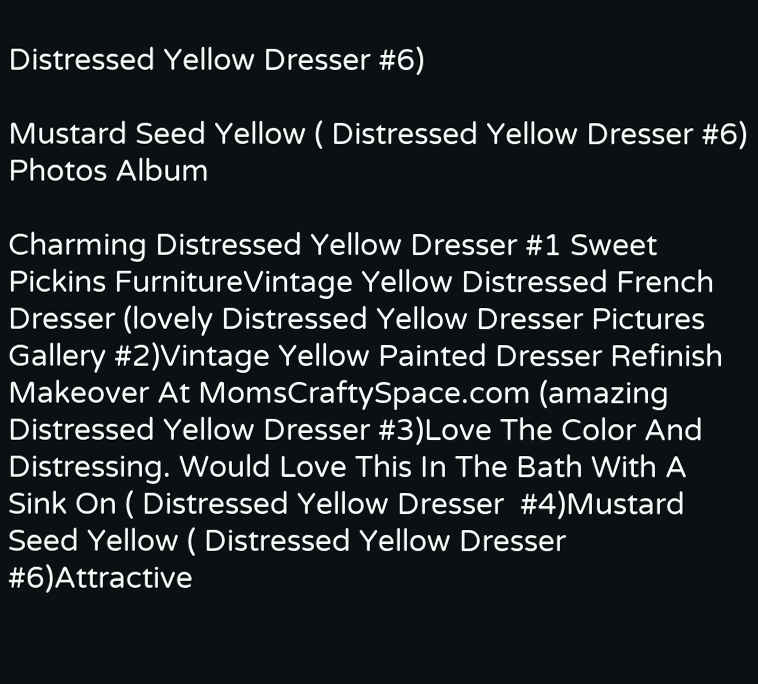Distressed Yellow Dresser #6)

Mustard Seed Yellow ( Distressed Yellow Dresser #6) Photos Album

Charming Distressed Yellow Dresser #1 Sweet Pickins FurnitureVintage Yellow Distressed French Dresser (lovely Distressed Yellow Dresser Pictures Gallery #2)Vintage Yellow Painted Dresser Refinish Makeover At MomsCraftySpace.com (amazing Distressed Yellow Dresser #3)Love The Color And Distressing. Would Love This In The Bath With A Sink On ( Distressed Yellow Dresser  #4)Mustard Seed Yellow ( Distressed Yellow Dresser #6)Attractive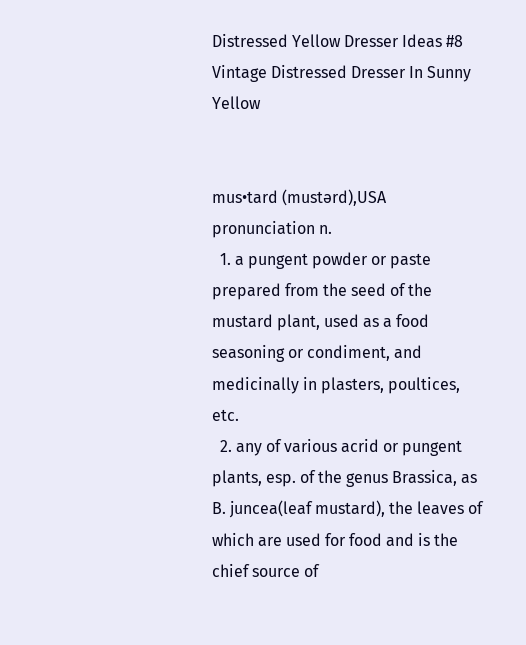Distressed Yellow Dresser Ideas #8 Vintage Distressed Dresser In Sunny Yellow


mus•tard (mustərd),USA pronunciation n.
  1. a pungent powder or paste prepared from the seed of the mustard plant, used as a food seasoning or condiment, and medicinally in plasters, poultices, etc.
  2. any of various acrid or pungent plants, esp. of the genus Brassica, as B. juncea(leaf mustard), the leaves of which are used for food and is the chief source of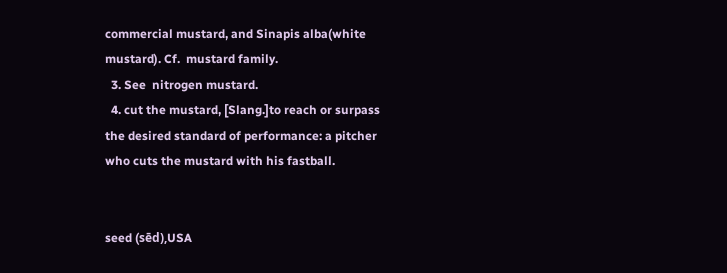commercial mustard, and Sinapis alba(white mustard). Cf.  mustard family.
  3. See  nitrogen mustard.
  4. cut the mustard, [Slang.]to reach or surpass the desired standard of performance: a pitcher who cuts the mustard with his fastball.


seed (sēd),USA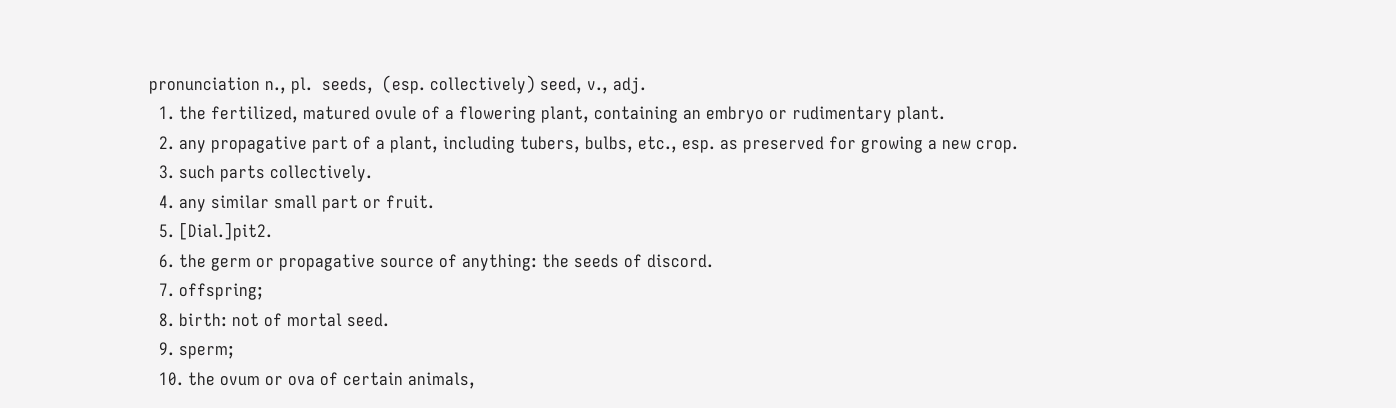pronunciation n., pl.  seeds,  (esp. collectively) seed, v., adj.
  1. the fertilized, matured ovule of a flowering plant, containing an embryo or rudimentary plant.
  2. any propagative part of a plant, including tubers, bulbs, etc., esp. as preserved for growing a new crop.
  3. such parts collectively.
  4. any similar small part or fruit.
  5. [Dial.]pit2.
  6. the germ or propagative source of anything: the seeds of discord.
  7. offspring;
  8. birth: not of mortal seed.
  9. sperm;
  10. the ovum or ova of certain animals,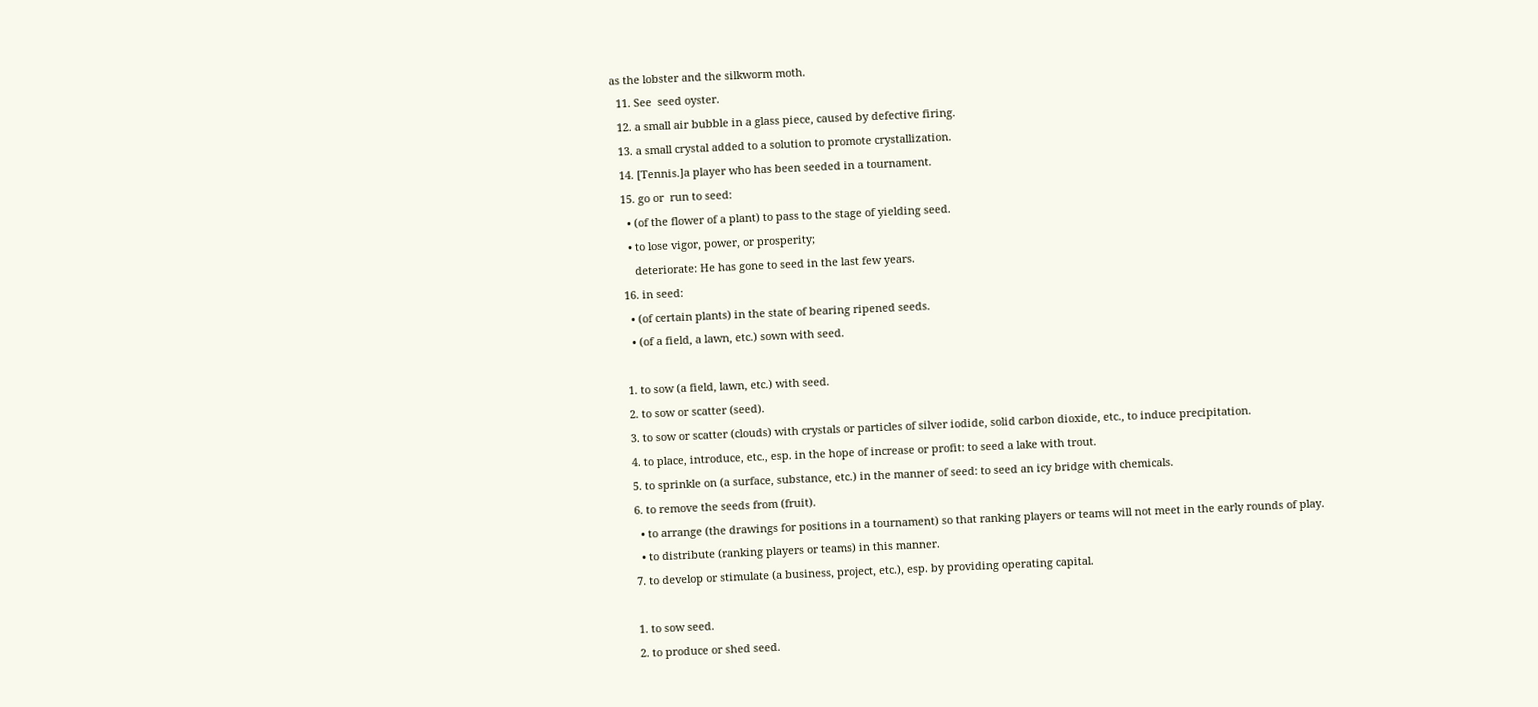as the lobster and the silkworm moth.
  11. See  seed oyster.
  12. a small air bubble in a glass piece, caused by defective firing.
  13. a small crystal added to a solution to promote crystallization.
  14. [Tennis.]a player who has been seeded in a tournament.
  15. go or  run to seed:
    • (of the flower of a plant) to pass to the stage of yielding seed.
    • to lose vigor, power, or prosperity;
      deteriorate: He has gone to seed in the last few years.
  16. in seed:
    • (of certain plants) in the state of bearing ripened seeds.
    • (of a field, a lawn, etc.) sown with seed.

  1. to sow (a field, lawn, etc.) with seed.
  2. to sow or scatter (seed).
  3. to sow or scatter (clouds) with crystals or particles of silver iodide, solid carbon dioxide, etc., to induce precipitation.
  4. to place, introduce, etc., esp. in the hope of increase or profit: to seed a lake with trout.
  5. to sprinkle on (a surface, substance, etc.) in the manner of seed: to seed an icy bridge with chemicals.
  6. to remove the seeds from (fruit).
    • to arrange (the drawings for positions in a tournament) so that ranking players or teams will not meet in the early rounds of play.
    • to distribute (ranking players or teams) in this manner.
  7. to develop or stimulate (a business, project, etc.), esp. by providing operating capital.

  1. to sow seed.
  2. to produce or shed seed.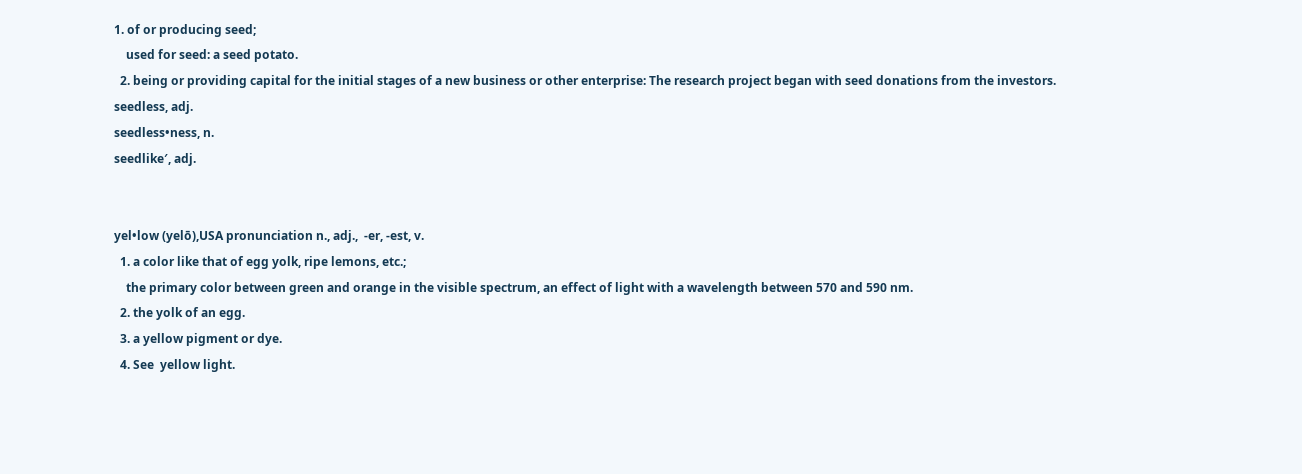1. of or producing seed;
    used for seed: a seed potato.
  2. being or providing capital for the initial stages of a new business or other enterprise: The research project began with seed donations from the investors.
seedless, adj.
seedless•ness, n.
seedlike′, adj.


yel•low (yelō),USA pronunciation n., adj.,  -er, -est, v.
  1. a color like that of egg yolk, ripe lemons, etc.;
    the primary color between green and orange in the visible spectrum, an effect of light with a wavelength between 570 and 590 nm.
  2. the yolk of an egg.
  3. a yellow pigment or dye.
  4. See  yellow light.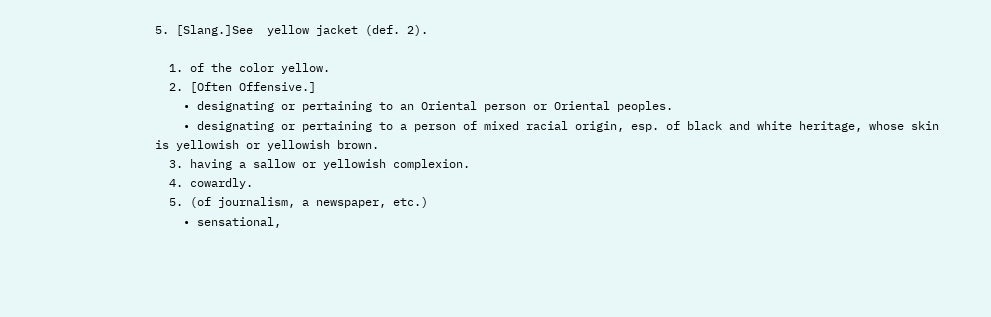5. [Slang.]See  yellow jacket (def. 2).

  1. of the color yellow.
  2. [Often Offensive.]
    • designating or pertaining to an Oriental person or Oriental peoples.
    • designating or pertaining to a person of mixed racial origin, esp. of black and white heritage, whose skin is yellowish or yellowish brown.
  3. having a sallow or yellowish complexion.
  4. cowardly.
  5. (of journalism, a newspaper, etc.)
    • sensational,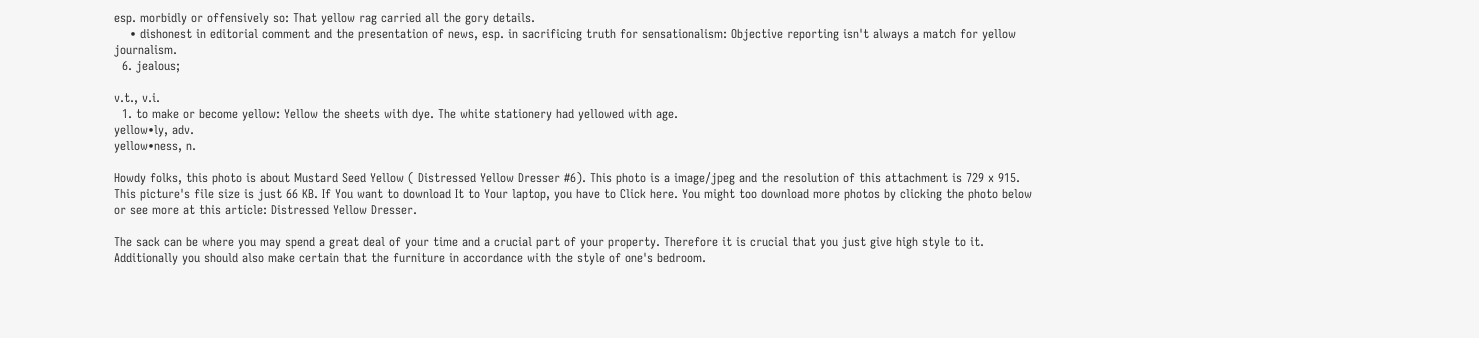esp. morbidly or offensively so: That yellow rag carried all the gory details.
    • dishonest in editorial comment and the presentation of news, esp. in sacrificing truth for sensationalism: Objective reporting isn't always a match for yellow journalism.
  6. jealous;

v.t., v.i.
  1. to make or become yellow: Yellow the sheets with dye. The white stationery had yellowed with age.
yellow•ly, adv.
yellow•ness, n.

Howdy folks, this photo is about Mustard Seed Yellow ( Distressed Yellow Dresser #6). This photo is a image/jpeg and the resolution of this attachment is 729 x 915. This picture's file size is just 66 KB. If You want to download It to Your laptop, you have to Click here. You might too download more photos by clicking the photo below or see more at this article: Distressed Yellow Dresser.

The sack can be where you may spend a great deal of your time and a crucial part of your property. Therefore it is crucial that you just give high style to it. Additionally you should also make certain that the furniture in accordance with the style of one's bedroom.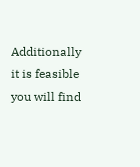Additionally it is feasible you will find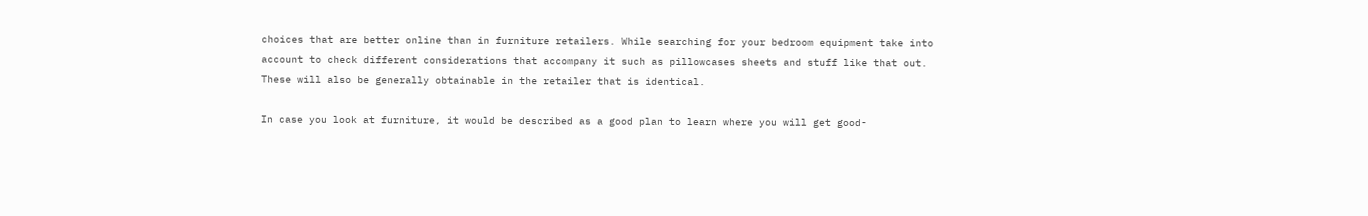choices that are better online than in furniture retailers. While searching for your bedroom equipment take into account to check different considerations that accompany it such as pillowcases sheets and stuff like that out. These will also be generally obtainable in the retailer that is identical.

In case you look at furniture, it would be described as a good plan to learn where you will get good-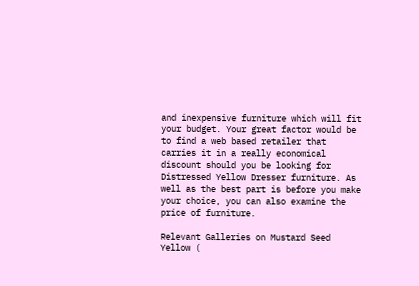and inexpensive furniture which will fit your budget. Your great factor would be to find a web based retailer that carries it in a really economical discount should you be looking for Distressed Yellow Dresser furniture. As well as the best part is before you make your choice, you can also examine the price of furniture.

Relevant Galleries on Mustard Seed Yellow (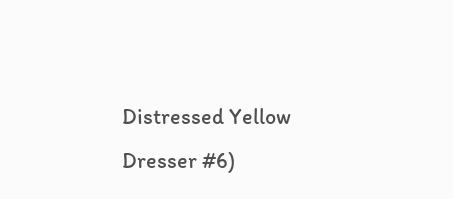Distressed Yellow Dresser #6)